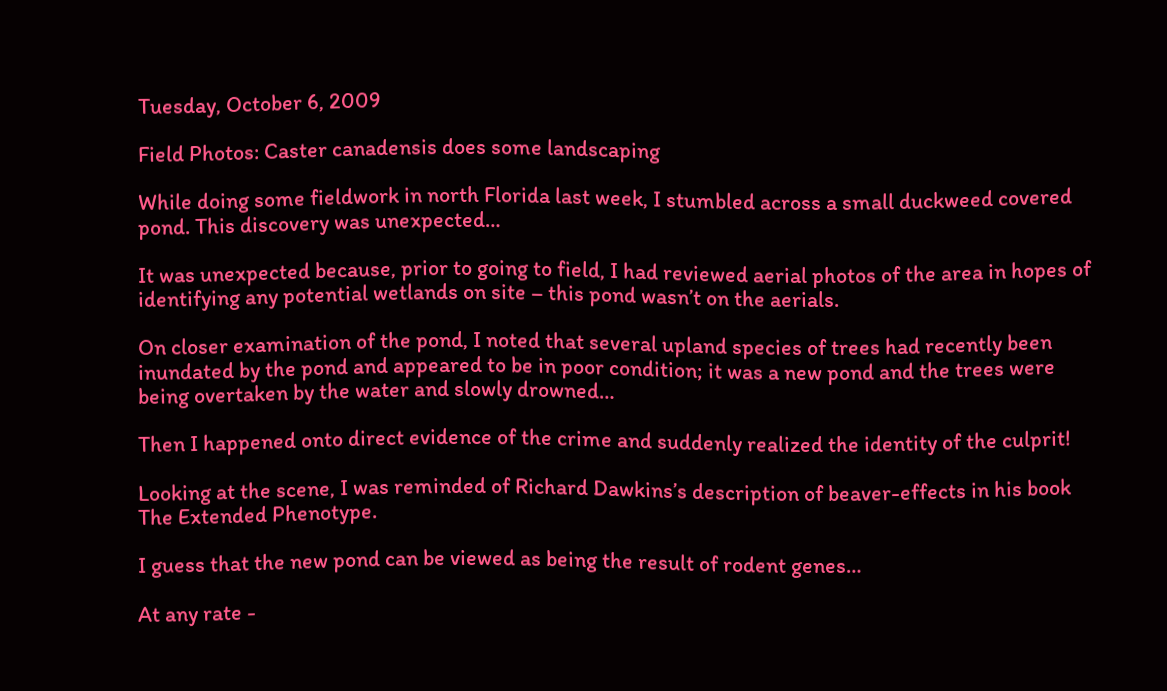Tuesday, October 6, 2009

Field Photos: Caster canadensis does some landscaping

While doing some fieldwork in north Florida last week, I stumbled across a small duckweed covered pond. This discovery was unexpected…

It was unexpected because, prior to going to field, I had reviewed aerial photos of the area in hopes of identifying any potential wetlands on site – this pond wasn’t on the aerials.

On closer examination of the pond, I noted that several upland species of trees had recently been inundated by the pond and appeared to be in poor condition; it was a new pond and the trees were being overtaken by the water and slowly drowned…

Then I happened onto direct evidence of the crime and suddenly realized the identity of the culprit!

Looking at the scene, I was reminded of Richard Dawkins’s description of beaver-effects in his book The Extended Phenotype.

I guess that the new pond can be viewed as being the result of rodent genes…

At any rate -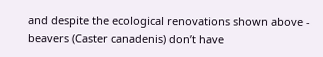and despite the ecological renovations shown above - beavers (Caster canadenis) don’t have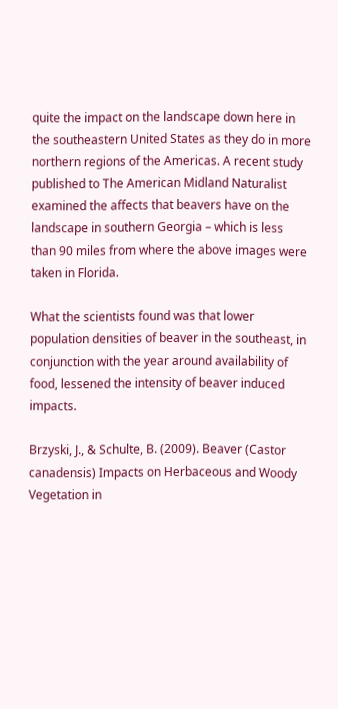quite the impact on the landscape down here in the southeastern United States as they do in more northern regions of the Americas. A recent study published to The American Midland Naturalist examined the affects that beavers have on the landscape in southern Georgia – which is less than 90 miles from where the above images were taken in Florida.

What the scientists found was that lower population densities of beaver in the southeast, in conjunction with the year around availability of food, lessened the intensity of beaver induced impacts.

Brzyski, J., & Schulte, B. (2009). Beaver (Castor canadensis) Impacts on Herbaceous and Woody Vegetation in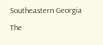Southeastern Georgia The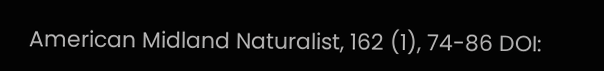American Midland Naturalist, 162 (1), 74-86 DOI: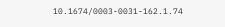10.1674/0003-0031-162.1.74